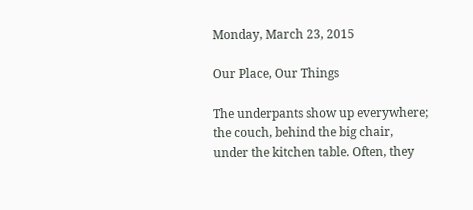Monday, March 23, 2015

Our Place, Our Things

The underpants show up everywhere; the couch, behind the big chair, under the kitchen table. Often, they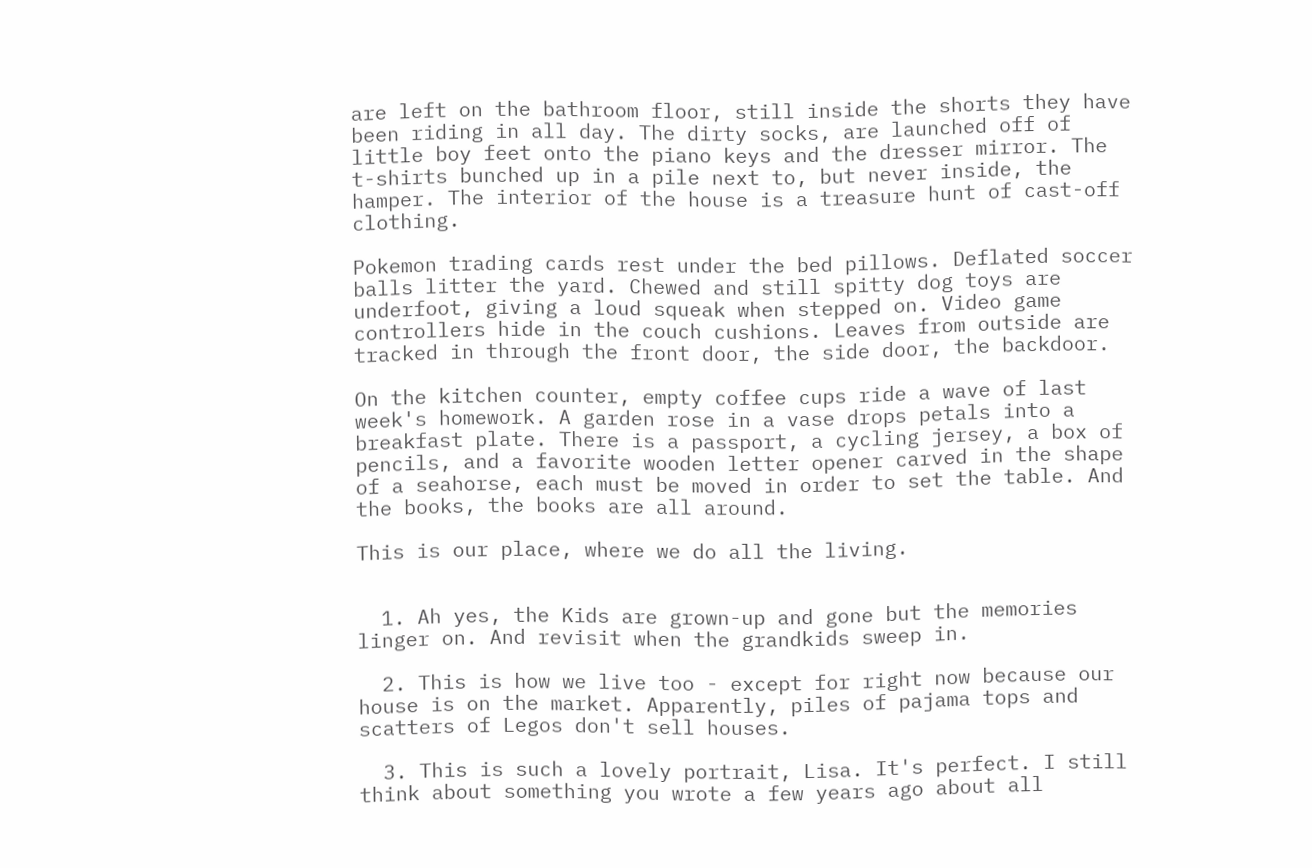are left on the bathroom floor, still inside the shorts they have been riding in all day. The dirty socks, are launched off of little boy feet onto the piano keys and the dresser mirror. The t-shirts bunched up in a pile next to, but never inside, the hamper. The interior of the house is a treasure hunt of cast-off clothing.

Pokemon trading cards rest under the bed pillows. Deflated soccer balls litter the yard. Chewed and still spitty dog toys are underfoot, giving a loud squeak when stepped on. Video game controllers hide in the couch cushions. Leaves from outside are tracked in through the front door, the side door, the backdoor.

On the kitchen counter, empty coffee cups ride a wave of last week's homework. A garden rose in a vase drops petals into a breakfast plate. There is a passport, a cycling jersey, a box of pencils, and a favorite wooden letter opener carved in the shape of a seahorse, each must be moved in order to set the table. And the books, the books are all around.

This is our place, where we do all the living.


  1. Ah yes, the Kids are grown-up and gone but the memories linger on. And revisit when the grandkids sweep in.

  2. This is how we live too - except for right now because our house is on the market. Apparently, piles of pajama tops and scatters of Legos don't sell houses.

  3. This is such a lovely portrait, Lisa. It's perfect. I still think about something you wrote a few years ago about all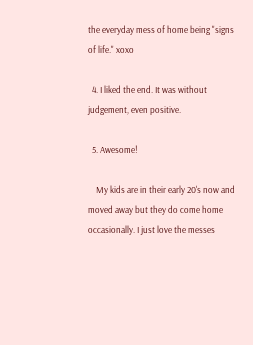the everyday mess of home being "signs of life." xoxo

  4. I liked the end. It was without judgement, even positive.

  5. Awesome!

    My kids are in their early 20's now and moved away but they do come home occasionally. I just love the messes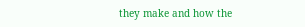they make and how the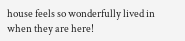house feels so wonderfully lived in when they are here!